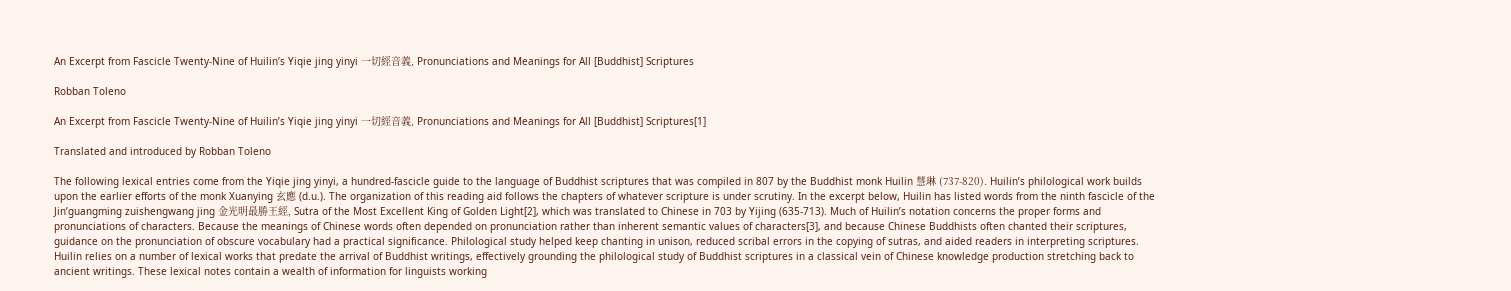An Excerpt from Fascicle Twenty-Nine of Huilin’s Yiqie jing yinyi 一切經音義, Pronunciations and Meanings for All [Buddhist] Scriptures

Robban Toleno

An Excerpt from Fascicle Twenty-Nine of Huilin’s Yiqie jing yinyi 一切經音義, Pronunciations and Meanings for All [Buddhist] Scriptures[1]

Translated and introduced by Robban Toleno

The following lexical entries come from the Yiqie jing yinyi, a hundred-fascicle guide to the language of Buddhist scriptures that was compiled in 807 by the Buddhist monk Huilin 慧琳 (737-820). Huilin’s philological work builds upon the earlier efforts of the monk Xuanying 玄應 (d.u.). The organization of this reading aid follows the chapters of whatever scripture is under scrutiny. In the excerpt below, Huilin has listed words from the ninth fascicle of the Jin’guangming zuishengwang jing 金光明最勝王經, Sutra of the Most Excellent King of Golden Light[2], which was translated to Chinese in 703 by Yijing (635-713). Much of Huilin’s notation concerns the proper forms and pronunciations of characters. Because the meanings of Chinese words often depended on pronunciation rather than inherent semantic values of characters[3], and because Chinese Buddhists often chanted their scriptures, guidance on the pronunciation of obscure vocabulary had a practical significance. Philological study helped keep chanting in unison, reduced scribal errors in the copying of sutras, and aided readers in interpreting scriptures. Huilin relies on a number of lexical works that predate the arrival of Buddhist writings, effectively grounding the philological study of Buddhist scriptures in a classical vein of Chinese knowledge production stretching back to ancient writings. These lexical notes contain a wealth of information for linguists working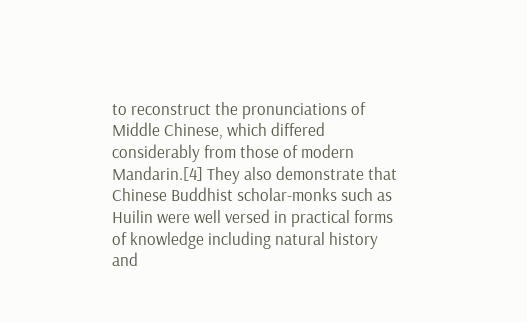to reconstruct the pronunciations of Middle Chinese, which differed considerably from those of modern Mandarin.[4] They also demonstrate that Chinese Buddhist scholar-monks such as Huilin were well versed in practical forms of knowledge including natural history and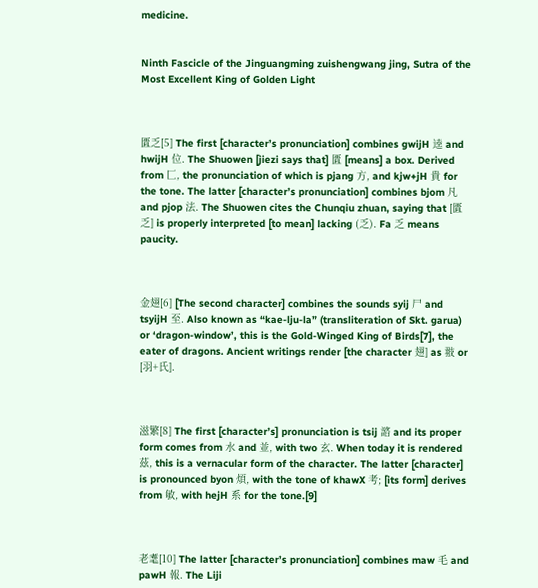medicine.


Ninth Fascicle of the Jinguangming zuishengwang jing, Sutra of the Most Excellent King of Golden Light



匱乏[5] The first [character’s pronunciation] combines gwijH 逵 and hwijH 位. The Shuowen [jiezi says that] 匱 [means] a box. Derived from 匚, the pronunciation of which is pjang 方, and kjw+jH 貴 for the tone. The latter [character’s pronunciation] combines bjom 凡 and pjop 法. The Shuowen cites the Chunqiu zhuan, saying that [匱乏] is properly interpreted [to mean] lacking (乏). Fa 乏 means paucity.



金翅[6] [The second character] combines the sounds syij 尸 and tsyijH 至. Also known as “kae-lju-la” (transliteration of Skt. garua) or ‘dragon-window’, this is the Gold-Winged King of Birds[7], the eater of dragons. Ancient writings render [the character 翅] as 翄 or [羽+氏].



滋繁[8] The first [character’s] pronunciation is tsij 諮 and its proper form comes from 水 and 並, with two 玄. When today it is rendered 茲, this is a vernacular form of the character. The latter [character] is pronounced byon 煩, with the tone of khawX 考; [its form] derives from 敏, with hejH 系 for the tone.[9]



老耄[10] The latter [character’s pronunciation] combines maw 毛 and pawH 報. The Liji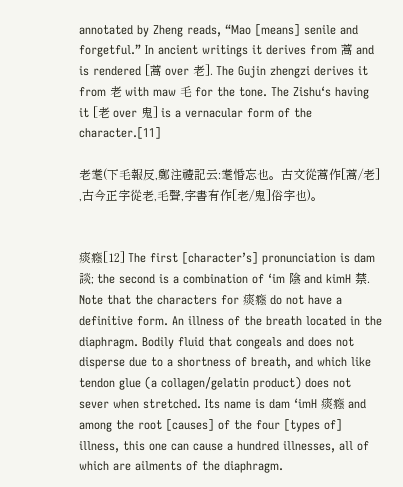annotated by Zheng reads, “Mao [means] senile and forgetful.” In ancient writings it derives from 蒿 and is rendered [蒿 over 老]. The Gujin zhengzi derives it from 老 with maw 毛 for the tone. The Zishu‘s having it [老 over 鬼] is a vernacular form of the character.[11]

老耄(下毛報反,鄭注禮記云:耄惛忘也。古文從蒿作[蒿/老] ,古今正字從老,毛聲,字書有作[老/鬼]俗字也)。


痰癊[12] The first [character’s] pronunciation is dam 談; the second is a combination of ‘im 陰 and kimH 禁. Note that the characters for 痰癊 do not have a definitive form. An illness of the breath located in the diaphragm. Bodily fluid that congeals and does not disperse due to a shortness of breath, and which like tendon glue (a collagen/gelatin product) does not sever when stretched. Its name is dam ‘imH 痰癊 and among the root [causes] of the four [types of] illness, this one can cause a hundred illnesses, all of which are ailments of the diaphragm.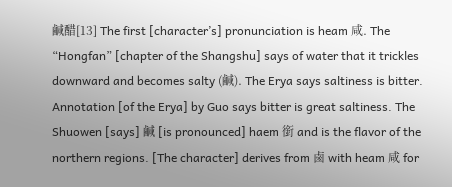鹹醋[13] The first [character’s] pronunciation is heam 咸. The “Hongfan” [chapter of the Shangshu] says of water that it trickles downward and becomes salty (鹹). The Erya says saltiness is bitter. Annotation [of the Erya] by Guo says bitter is great saltiness. The Shuowen [says] 鹹 [is pronounced] haem 銜 and is the flavor of the northern regions. [The character] derives from 鹵 with heam 咸 for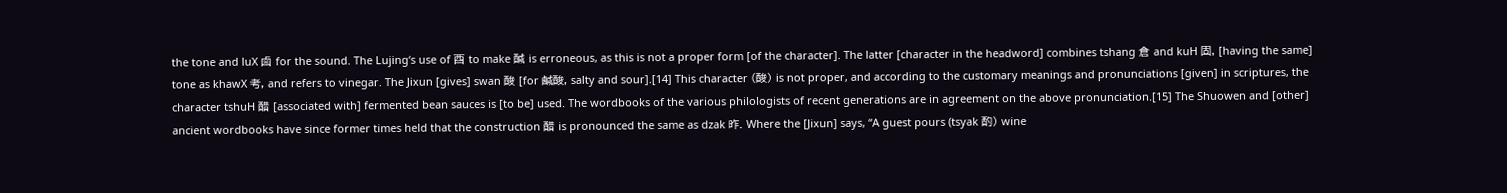the tone and luX 鹵 for the sound. The Lujing‘s use of 酉 to make 醎 is erroneous, as this is not a proper form [of the character]. The latter [character in the headword] combines tshang 倉 and kuH 固, [having the same] tone as khawX 考, and refers to vinegar. The Jixun [gives] swan 酸 [for 鹹酸, salty and sour].[14] This character (酸) is not proper, and according to the customary meanings and pronunciations [given] in scriptures, the character tshuH 醋 [associated with] fermented bean sauces is [to be] used. The wordbooks of the various philologists of recent generations are in agreement on the above pronunciation.[15] The Shuowen and [other] ancient wordbooks have since former times held that the construction 醋 is pronounced the same as dzak 昨. Where the [Jixun] says, “A guest pours (tsyak 酌) wine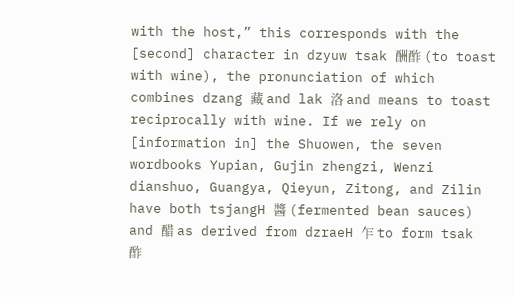with the host,” this corresponds with the [second] character in dzyuw tsak 酬酢 (to toast with wine), the pronunciation of which combines dzang 藏 and lak 洛 and means to toast reciprocally with wine. If we rely on [information in] the Shuowen, the seven wordbooks Yupian, Gujin zhengzi, Wenzi dianshuo, Guangya, Qieyun, Zitong, and Zilin have both tsjangH 醬 (fermented bean sauces) and 醋 as derived from dzraeH 乍 to form tsak 酢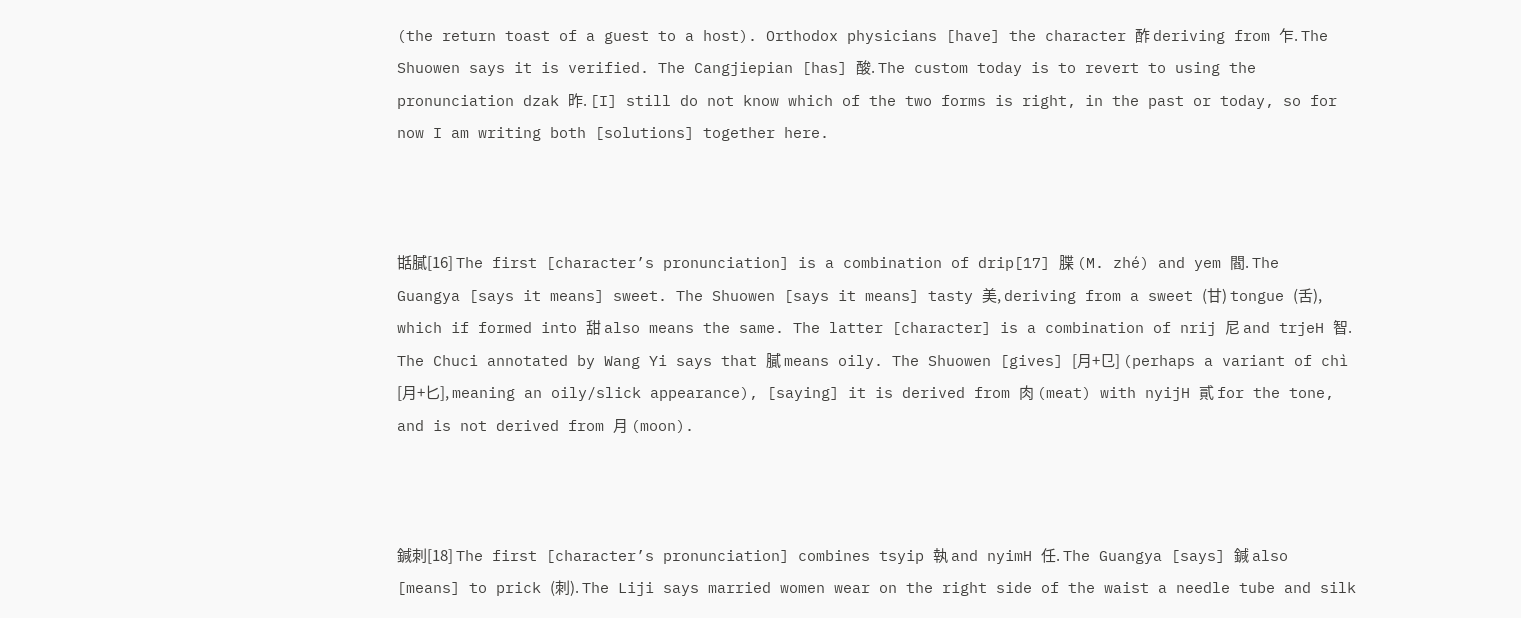(the return toast of a guest to a host). Orthodox physicians [have] the character 酢 deriving from 乍. The Shuowen says it is verified. The Cangjiepian [has] 酸. The custom today is to revert to using the pronunciation dzak 昨. [I] still do not know which of the two forms is right, in the past or today, so for now I am writing both [solutions] together here.



甛膩[16] The first [character’s pronunciation] is a combination of drip[17] 䐑 (M. zhé) and yem 閻. The Guangya [says it means] sweet. The Shuowen [says it means] tasty 美, deriving from a sweet (甘) tongue (舌), which if formed into 甜 also means the same. The latter [character] is a combination of nrij 尼 and trjeH 智. The Chuci annotated by Wang Yi says that 膩 means oily. The Shuowen [gives] [月+㔾] (perhaps a variant of chì [月+匕], meaning an oily/slick appearance), [saying] it is derived from 肉 (meat) with nyijH 貳 for the tone, and is not derived from 月 (moon).



鍼刺[18] The first [character’s pronunciation] combines tsyip 執 and nyimH 任. The Guangya [says] 鍼 also [means] to prick (刺). The Liji says married women wear on the right side of the waist a needle tube and silk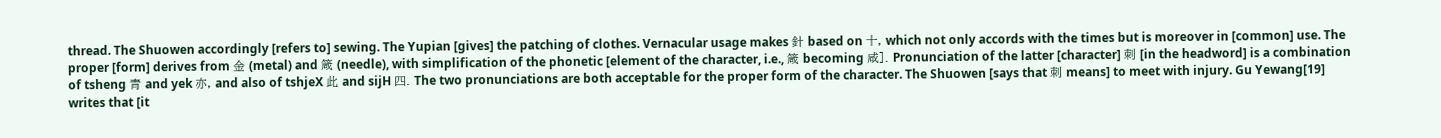thread. The Shuowen accordingly [refers to] sewing. The Yupian [gives] the patching of clothes. Vernacular usage makes 針 based on 十, which not only accords with the times but is moreover in [common] use. The proper [form] derives from 金 (metal) and 箴 (needle), with simplification of the phonetic [element of the character, i.e., 箴 becoming 咸]. Pronunciation of the latter [character] 刺 [in the headword] is a combination of tsheng 青 and yek 亦, and also of tshjeX 此 and sijH 四. The two pronunciations are both acceptable for the proper form of the character. The Shuowen [says that 刺 means] to meet with injury. Gu Yewang[19] writes that [it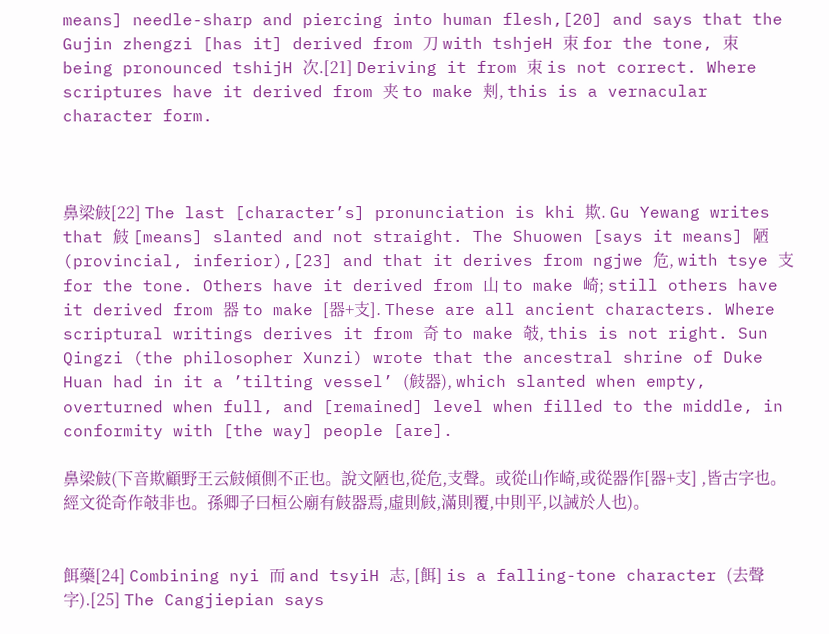means] needle-sharp and piercing into human flesh,[20] and says that the Gujin zhengzi [has it] derived from 刀 with tshjeH 朿 for the tone, 朿 being pronounced tshijH 次.[21] Deriving it from 朿 is not correct. Where scriptures have it derived from 夹 to make 刾, this is a vernacular character form.



鼻梁㩻[22] The last [character’s] pronunciation is khi 欺. Gu Yewang writes that 㩻 [means] slanted and not straight. The Shuowen [says it means] 陋 (provincial, inferior),[23] and that it derives from ngjwe 危, with tsye 支 for the tone. Others have it derived from 山 to make 崎; still others have it derived from 器 to make [器+支]. These are all ancient characters. Where scriptural writings derives it from 奇 to make 攲, this is not right. Sun Qingzi (the philosopher Xunzi) wrote that the ancestral shrine of Duke Huan had in it a ’tilting vessel’ (㩻器), which slanted when empty, overturned when full, and [remained] level when filled to the middle, in conformity with [the way] people [are].

鼻梁㩻(下音欺顧野王云㩻傾側不正也。說文陋也,從危,支聲。或從山作崎,或從器作[器+支] ,皆古字也。經文從奇作攲非也。孫卿子曰桓公廟有㩻器焉,虛則㩻,滿則覆,中則平,以誡於人也)。


餌藥[24] Combining nyi 而 and tsyiH 志, [餌] is a falling-tone character (去聲字).[25] The Cangjiepian says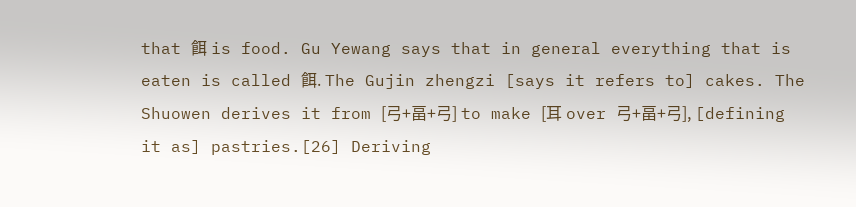that 餌 is food. Gu Yewang says that in general everything that is eaten is called 餌. The Gujin zhengzi [says it refers to] cakes. The Shuowen derives it from [弓+畐+弓] to make [耳 over 弓+畐+弓], [defining it as] pastries.[26] Deriving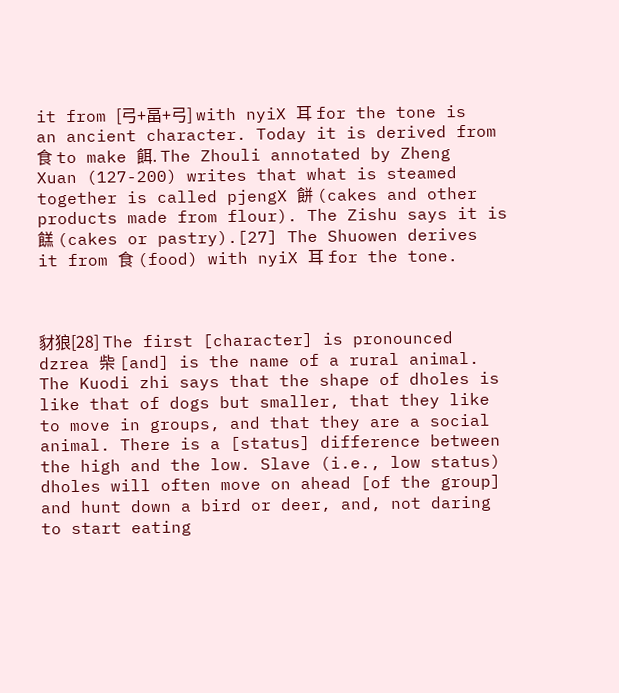it from [弓+畐+弓] with nyiX 耳 for the tone is an ancient character. Today it is derived from 食 to make 餌. The Zhouli annotated by Zheng Xuan (127-200) writes that what is steamed together is called pjengX 餅 (cakes and other products made from flour). The Zishu says it is 餻 (cakes or pastry).[27] The Shuowen derives it from 食 (food) with nyiX 耳 for the tone.



豺狼[28] The first [character] is pronounced dzrea 柴 [and] is the name of a rural animal. The Kuodi zhi says that the shape of dholes is like that of dogs but smaller, that they like to move in groups, and that they are a social animal. There is a [status] difference between the high and the low. Slave (i.e., low status) dholes will often move on ahead [of the group] and hunt down a bird or deer, and, not daring to start eating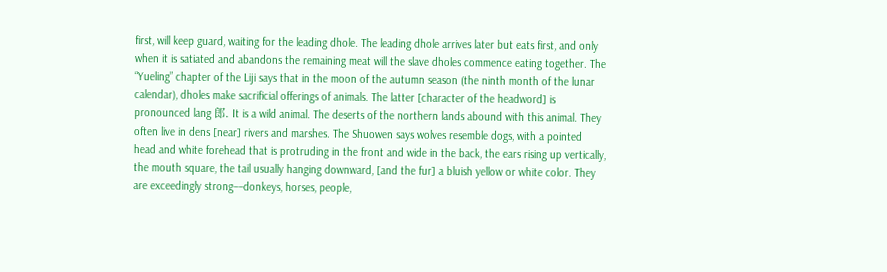first, will keep guard, waiting for the leading dhole. The leading dhole arrives later but eats first, and only when it is satiated and abandons the remaining meat will the slave dholes commence eating together. The “Yueling” chapter of the Liji says that in the moon of the autumn season (the ninth month of the lunar calendar), dholes make sacrificial offerings of animals. The latter [character of the headword] is pronounced lang 郎. It is a wild animal. The deserts of the northern lands abound with this animal. They often live in dens [near] rivers and marshes. The Shuowen says wolves resemble dogs, with a pointed head and white forehead that is protruding in the front and wide in the back, the ears rising up vertically, the mouth square, the tail usually hanging downward, [and the fur] a bluish yellow or white color. They are exceedingly strong––donkeys, horses, people,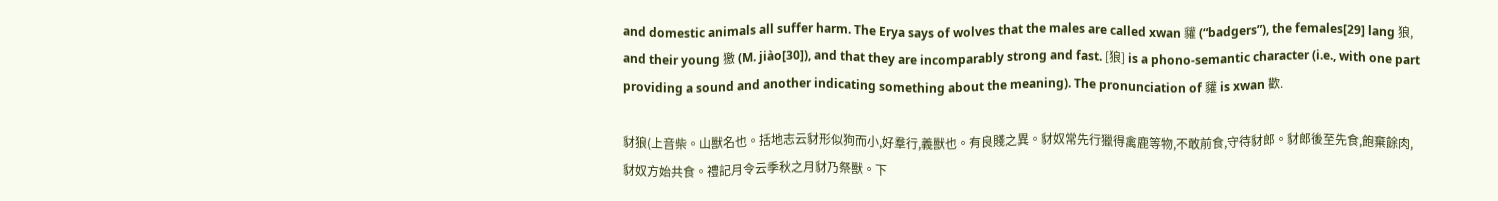and domestic animals all suffer harm. The Erya says of wolves that the males are called xwan 貛 (“badgers”), the females[29] lang 狼, and their young 獥 (M. jiào[30]), and that they are incomparably strong and fast. [狼] is a phono-semantic character (i.e., with one part providing a sound and another indicating something about the meaning). The pronunciation of 貛 is xwan 歡.

豺狼(上音柴。山獸名也。括地志云豺形似狗而小,好羣行,義獸也。有良賤之異。豺奴常先行獵得禽鹿等物,不敢前食,守待豺郎。豺郎後至先食,飽棄餘肉,豺奴方始共食。禮記月令云季秋之月豺乃祭獸。下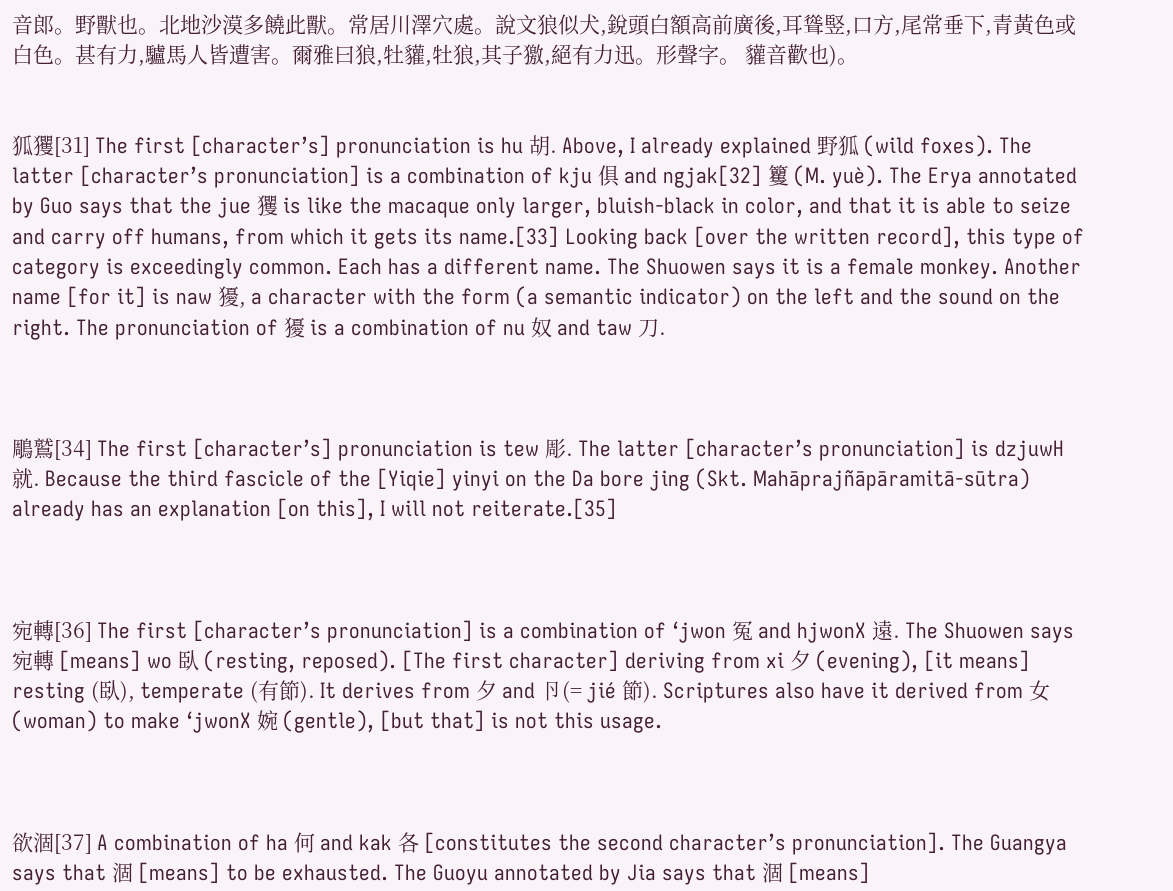音郎。野獸也。北地沙漠多饒此獸。常居川澤穴處。說文狼似犬,銳頭白額高前廣後,耳聳竪,口方,尾常垂下,青黃色或白色。甚有力,驢馬人皆遭害。爾雅曰狼,牡貛,牡狼,其子獥,絕有力迅。形聲字。 貛音歡也)。


狐玃[31] The first [character’s] pronunciation is hu 胡. Above, I already explained 野狐 (wild foxes). The latter [character’s pronunciation] is a combination of kju 俱 and ngjak[32] 籰 (M. yuè). The Erya annotated by Guo says that the jue 玃 is like the macaque only larger, bluish-black in color, and that it is able to seize and carry off humans, from which it gets its name.[33] Looking back [over the written record], this type of category is exceedingly common. Each has a different name. The Shuowen says it is a female monkey. Another name [for it] is naw 獶, a character with the form (a semantic indicator) on the left and the sound on the right. The pronunciation of 獶 is a combination of nu 奴 and taw 刀.



鵰鷲[34] The first [character’s] pronunciation is tew 彫. The latter [character’s pronunciation] is dzjuwH 就. Because the third fascicle of the [Yiqie] yinyi on the Da bore jing (Skt. Mahāprajñāpāramitā-sūtra) already has an explanation [on this], I will not reiterate.[35]



宛轉[36] The first [character’s pronunciation] is a combination of ‘jwon 冤 and hjwonX 遠. The Shuowen says 宛轉 [means] wo 臥 (resting, reposed). [The first character] deriving from xi 夕 (evening), [it means] resting (臥), temperate (有節). It derives from 夕 and 卪(= jié 節). Scriptures also have it derived from 女 (woman) to make ‘jwonX 婉 (gentle), [but that] is not this usage.



欲涸[37] A combination of ha 何 and kak 各 [constitutes the second character’s pronunciation]. The Guangya says that 涸 [means] to be exhausted. The Guoyu annotated by Jia says that 涸 [means]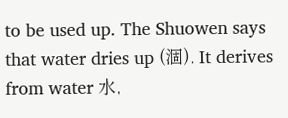to be used up. The Shuowen says that water dries up (涸). It derives from water 水,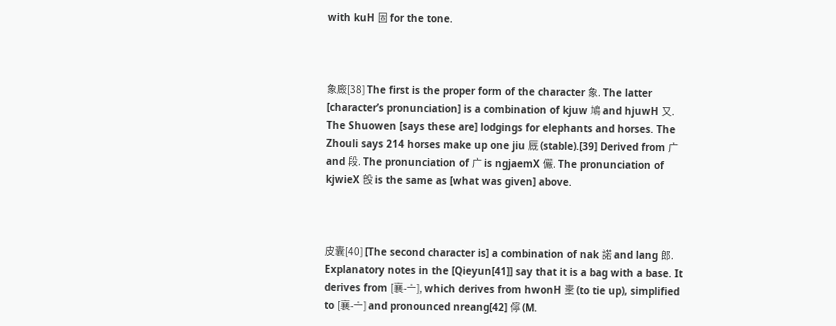with kuH 固 for the tone.



象廄[38] The first is the proper form of the character 象. The latter [character’s pronunciation] is a combination of kjuw 鳩 and hjuwH 又. The Shuowen [says these are] lodgings for elephants and horses. The Zhouli says 214 horses make up one jiu 厩 (stable).[39] Derived from 广 and 段. The pronunciation of 广 is ngjaemX 儼. The pronunciation of kjwieX 𣪘 is the same as [what was given] above.



皮囊[40] [The second character is] a combination of nak 諾 and lang 郎. Explanatory notes in the [Qieyun[41]] say that it is a bag with a base. It derives from [襄-〦], which derives from hwonH 㯻 (to tie up), simplified to [襄-〦] and pronounced nreang[42] 儜 (M.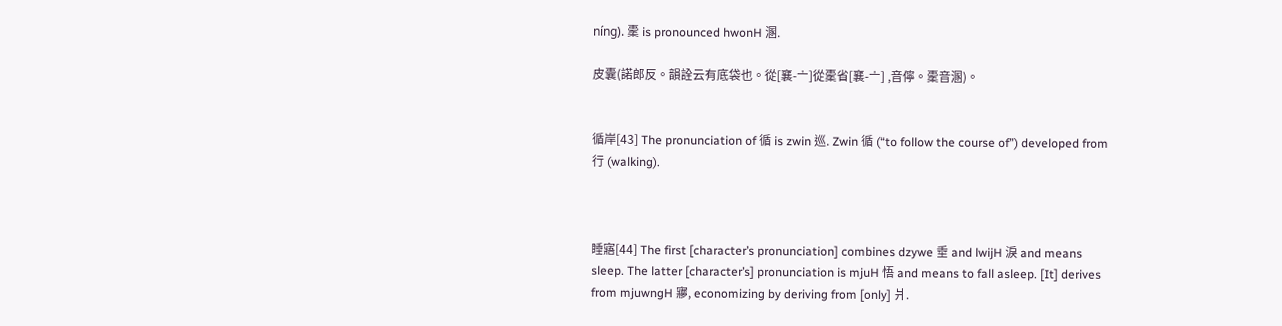níng). 㯻 is pronounced hwonH 溷.

皮囊(諾郎反。韻詮云有底袋也。從[襄-〦]從㯻省[襄-〦] ,音儜。㯻音溷)。


循岸[43] The pronunciation of 循 is zwin 巡. Zwin 循 (“to follow the course of”) developed from 行 (walking).



睡寤[44] The first [character’s pronunciation] combines dzywe 垂 and lwijH 淚 and means sleep. The latter [character’s] pronunciation is mjuH 悟 and means to fall asleep. [It] derives from mjuwngH 㝱, economizing by deriving from [only] 爿.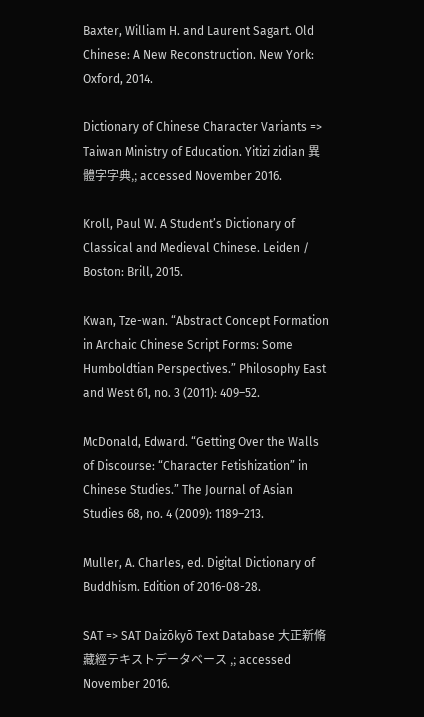Baxter, William H. and Laurent Sagart. Old Chinese: A New Reconstruction. New York: Oxford, 2014.

Dictionary of Chinese Character Variants => Taiwan Ministry of Education. Yitizi zidian 異體字字典,; accessed November 2016.

Kroll, Paul W. A Student’s Dictionary of Classical and Medieval Chinese. Leiden / Boston: Brill, 2015.

Kwan, Tze-wan. “Abstract Concept Formation in Archaic Chinese Script Forms: Some Humboldtian Perspectives.” Philosophy East and West 61, no. 3 (2011): 409–52.

McDonald, Edward. “Getting Over the Walls of Discourse: “Character Fetishization” in Chinese Studies.” The Journal of Asian Studies 68, no. 4 (2009): 1189–213.

Muller, A. Charles, ed. Digital Dictionary of Buddhism. Edition of 2016-08-28.

SAT => SAT Daizōkyō Text Database 大正新脩藏經テキストデータベース ,; accessed November 2016.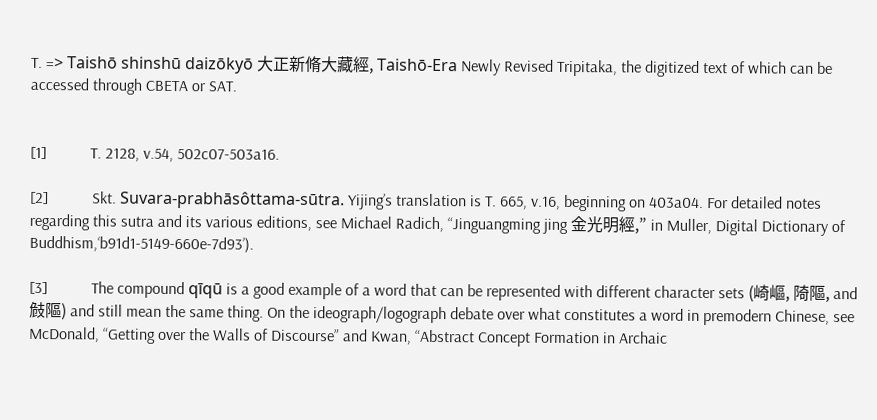T. => Taishō shinshū daizōkyō 大正新脩大藏經, Taishō-Era Newly Revised Tripitaka, the digitized text of which can be accessed through CBETA or SAT.


[1]           T. 2128, v.54, 502c07-503a16.

[2]           Skt. Suvara-prabhāsôttama-sūtra. Yijing’s translation is T. 665, v.16, beginning on 403a04. For detailed notes regarding this sutra and its various editions, see Michael Radich, “Jinguangming jing 金光明經,” in Muller, Digital Dictionary of Buddhism,‘b91d1-5149-660e-7d93’).

[3]           The compound qīqū is a good example of a word that can be represented with different character sets (崎嶇, 陭䧢, and 㩻䧢) and still mean the same thing. On the ideograph/logograph debate over what constitutes a word in premodern Chinese, see McDonald, “Getting over the Walls of Discourse” and Kwan, “Abstract Concept Formation in Archaic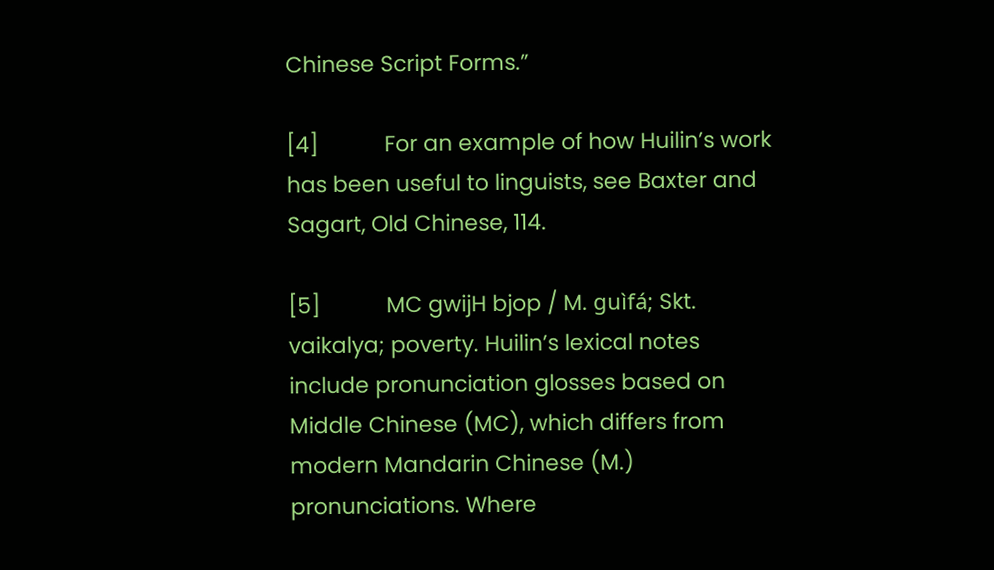Chinese Script Forms.”

[4]           For an example of how Huilin’s work has been useful to linguists, see Baxter and Sagart, Old Chinese, 114.

[5]           MC gwijH bjop / M. guìfá; Skt. vaikalya; poverty. Huilin’s lexical notes include pronunciation glosses based on Middle Chinese (MC), which differs from modern Mandarin Chinese (M.) pronunciations. Where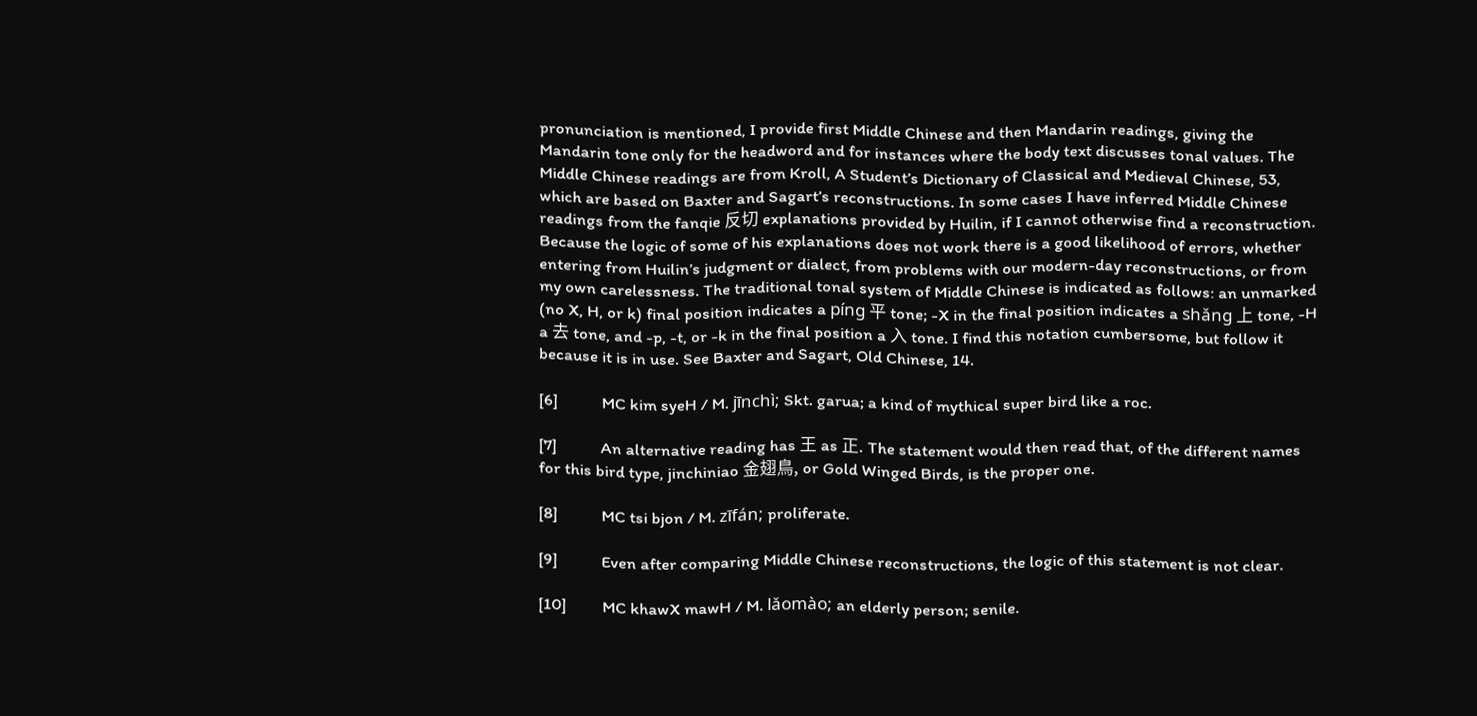pronunciation is mentioned, I provide first Middle Chinese and then Mandarin readings, giving the Mandarin tone only for the headword and for instances where the body text discusses tonal values. The Middle Chinese readings are from Kroll, A Student’s Dictionary of Classical and Medieval Chinese, 53, which are based on Baxter and Sagart’s reconstructions. In some cases I have inferred Middle Chinese readings from the fanqie 反切 explanations provided by Huilin, if I cannot otherwise find a reconstruction. Because the logic of some of his explanations does not work there is a good likelihood of errors, whether entering from Huilin’s judgment or dialect, from problems with our modern-day reconstructions, or from my own carelessness. The traditional tonal system of Middle Chinese is indicated as follows: an unmarked (no X, H, or k) final position indicates a píng 平 tone; -X in the final position indicates a shǎng 上 tone, -H a 去 tone, and -p, -t, or -k in the final position a 入 tone. I find this notation cumbersome, but follow it because it is in use. See Baxter and Sagart, Old Chinese, 14.

[6]           MC kim syeH / M. jīnchì; Skt. garua; a kind of mythical super bird like a roc.

[7]           An alternative reading has 王 as 正. The statement would then read that, of the different names for this bird type, jinchiniao 金翅鳥, or Gold Winged Birds, is the proper one.

[8]           MC tsi bjon / M. zīfán; proliferate.

[9]           Even after comparing Middle Chinese reconstructions, the logic of this statement is not clear.

[10]         MC khawX mawH / M. lǎomào; an elderly person; senile.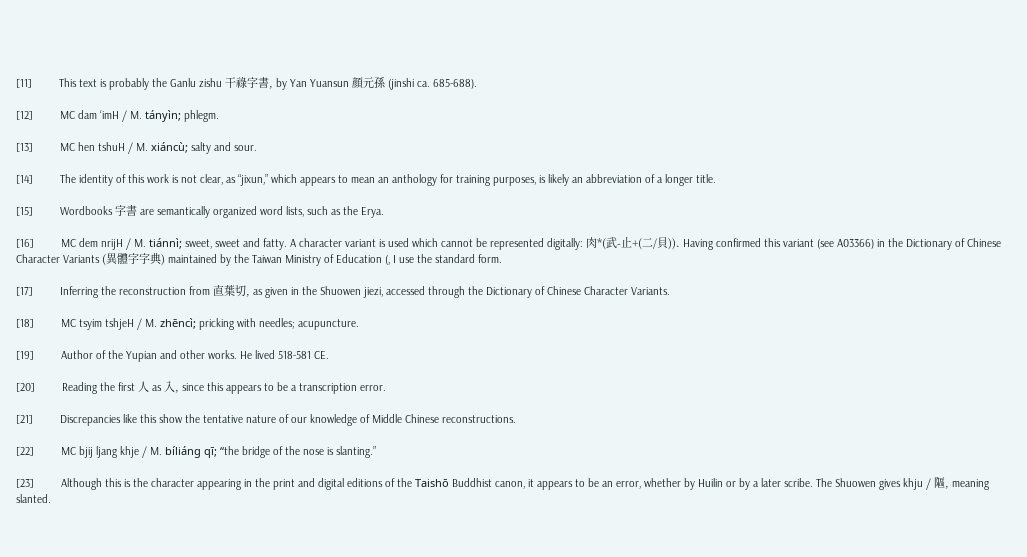[11]         This text is probably the Ganlu zishu 干祿字書, by Yan Yuansun 顔元孫 (jinshi ca. 685-688).

[12]         MC dam ‘imH / M. tányìn; phlegm.

[13]         MC hen tshuH / M. xiáncù; salty and sour.

[14]         The identity of this work is not clear, as “jixun,” which appears to mean an anthology for training purposes, is likely an abbreviation of a longer title.

[15]         Wordbooks 字書 are semantically organized word lists, such as the Erya.

[16]         MC dem nrijH / M. tiánnì; sweet, sweet and fatty. A character variant is used which cannot be represented digitally: 肉*(武-止+(二/貝)). Having confirmed this variant (see A03366) in the Dictionary of Chinese Character Variants (異體字字典) maintained by the Taiwan Ministry of Education (, I use the standard form.

[17]         Inferring the reconstruction from 直葉切, as given in the Shuowen jiezi, accessed through the Dictionary of Chinese Character Variants.

[18]         MC tsyim tshjeH / M. zhēncì; pricking with needles; acupuncture.

[19]         Author of the Yupian and other works. He lived 518-581 CE.

[20]         Reading the first 人 as 入, since this appears to be a transcription error.

[21]         Discrepancies like this show the tentative nature of our knowledge of Middle Chinese reconstructions.

[22]         MC bjij ljang khje / M. bíliáng qī; “the bridge of the nose is slanting.”

[23]         Although this is the character appearing in the print and digital editions of the Taishō Buddhist canon, it appears to be an error, whether by Huilin or by a later scribe. The Shuowen gives khju / 䧢, meaning slanted.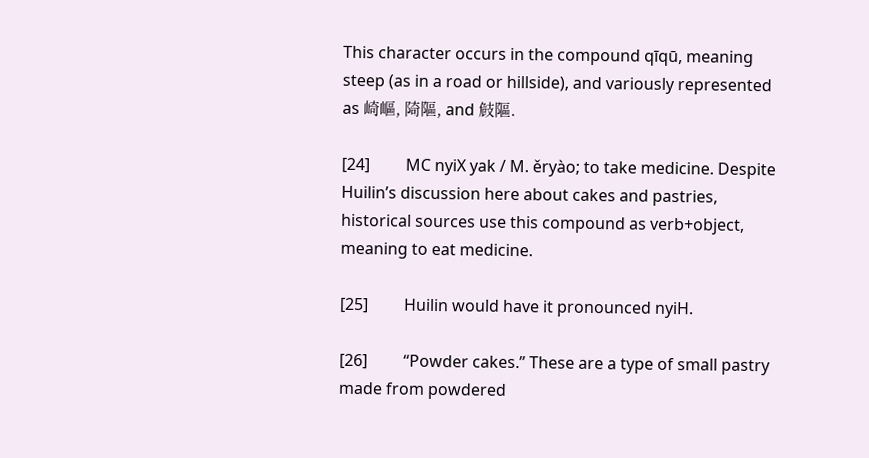This character occurs in the compound qīqū, meaning steep (as in a road or hillside), and variously represented as 崎嶇, 陭䧢, and 㩻䧢.

[24]         MC nyiX yak / M. ěryào; to take medicine. Despite Huilin’s discussion here about cakes and pastries, historical sources use this compound as verb+object, meaning to eat medicine.

[25]         Huilin would have it pronounced nyiH.

[26]         “Powder cakes.” These are a type of small pastry made from powdered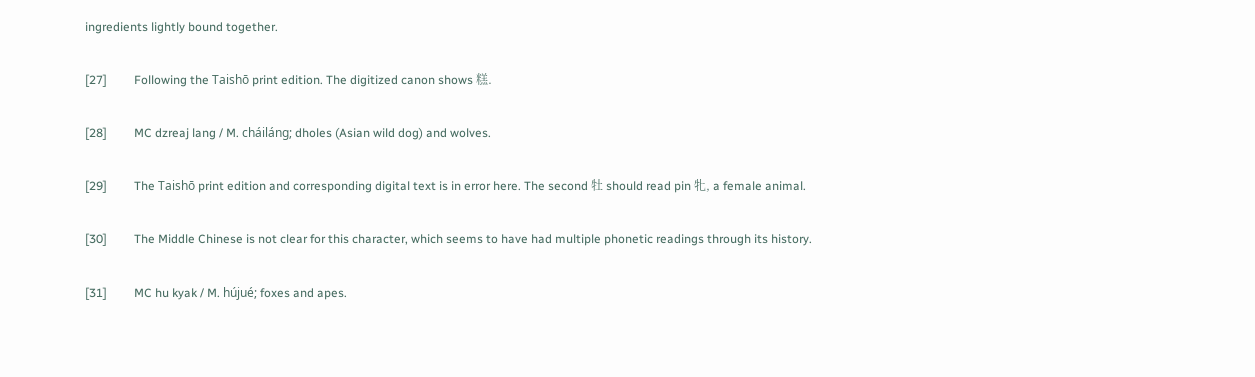ingredients lightly bound together.

[27]         Following the Taishō print edition. The digitized canon shows 糕.

[28]         MC dzreaj lang / M. cháiláng; dholes (Asian wild dog) and wolves.

[29]         The Taishō print edition and corresponding digital text is in error here. The second 牡 should read pin 牝, a female animal.

[30]         The Middle Chinese is not clear for this character, which seems to have had multiple phonetic readings through its history.

[31]         MC hu kyak / M. hújué; foxes and apes.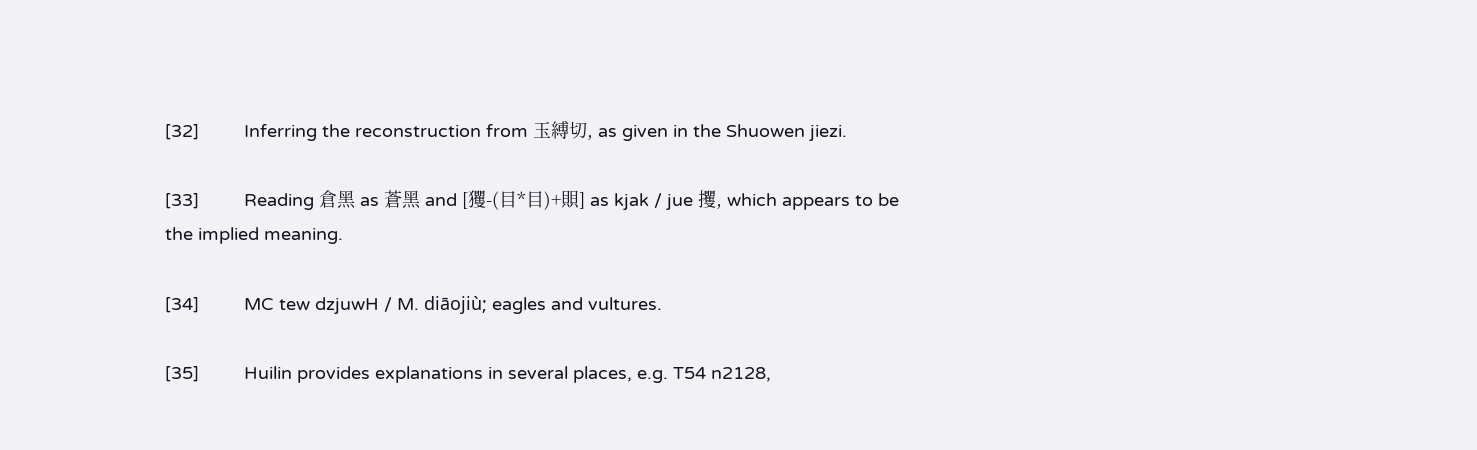[32]         Inferring the reconstruction from 玉縛切, as given in the Shuowen jiezi.

[33]         Reading 倉黑 as 蒼黑 and [玃-(目*目)+賏] as kjak / jue 攫, which appears to be the implied meaning.

[34]         MC tew dzjuwH / M. diāojiù; eagles and vultures.

[35]         Huilin provides explanations in several places, e.g. T54 n2128,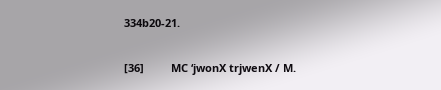334b20-21.

[36]         MC ‘jwonX trjwenX / M.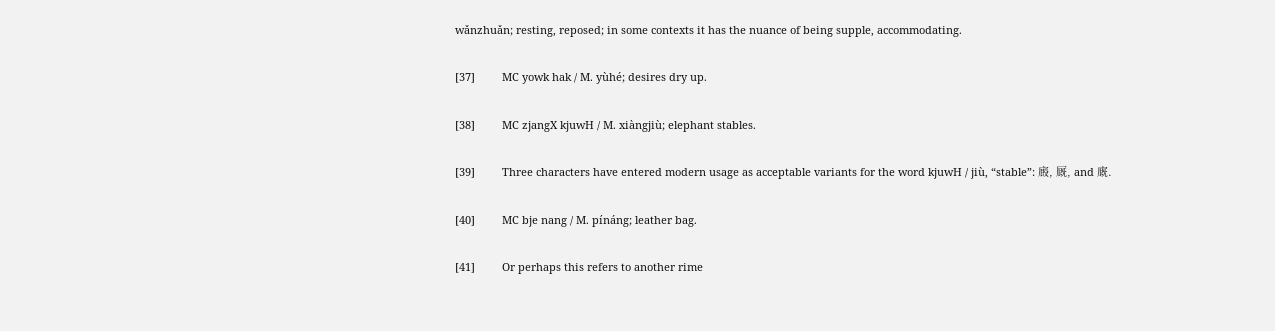wǎnzhuǎn; resting, reposed; in some contexts it has the nuance of being supple, accommodating.

[37]         MC yowk hak / M. yùhé; desires dry up.

[38]         MC zjangX kjuwH / M. xiàngjiù; elephant stables.

[39]         Three characters have entered modern usage as acceptable variants for the word kjuwH / jiù, “stable”: 廄, 厩, and 廐.

[40]         MC bje nang / M. pínáng; leather bag.

[41]         Or perhaps this refers to another rime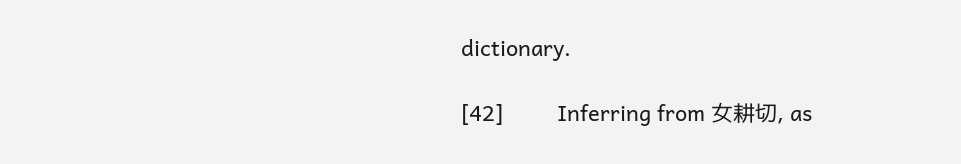dictionary.

[42]         Inferring from 女耕切, as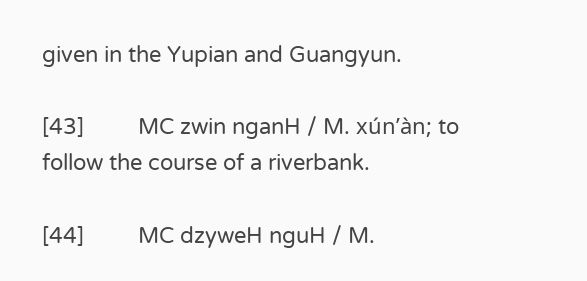given in the Yupian and Guangyun.

[43]         MC zwin nganH / M. xún’àn; to follow the course of a riverbank.

[44]         MC dzyweH nguH / M.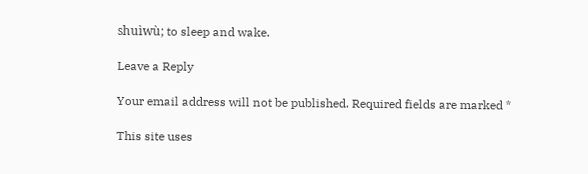shuìwù; to sleep and wake.

Leave a Reply

Your email address will not be published. Required fields are marked *

This site uses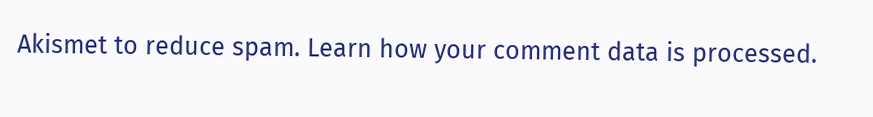Akismet to reduce spam. Learn how your comment data is processed.